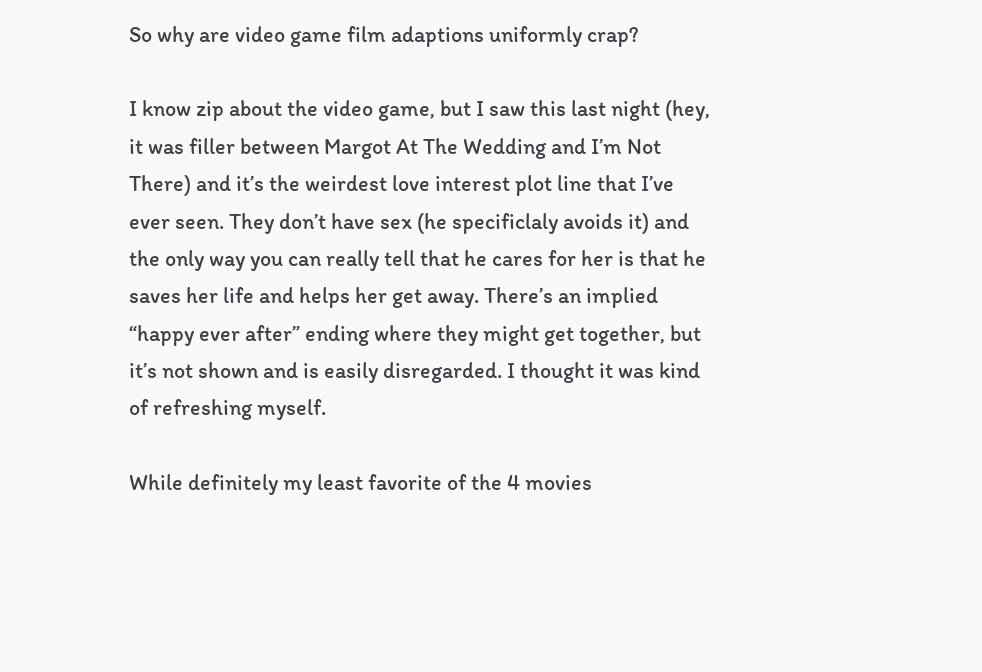So why are video game film adaptions uniformly crap?

I know zip about the video game, but I saw this last night (hey, it was filler between Margot At The Wedding and I’m Not There) and it’s the weirdest love interest plot line that I’ve ever seen. They don’t have sex (he specificlaly avoids it) and the only way you can really tell that he cares for her is that he saves her life and helps her get away. There’s an implied “happy ever after” ending where they might get together, but it’s not shown and is easily disregarded. I thought it was kind of refreshing myself.

While definitely my least favorite of the 4 movies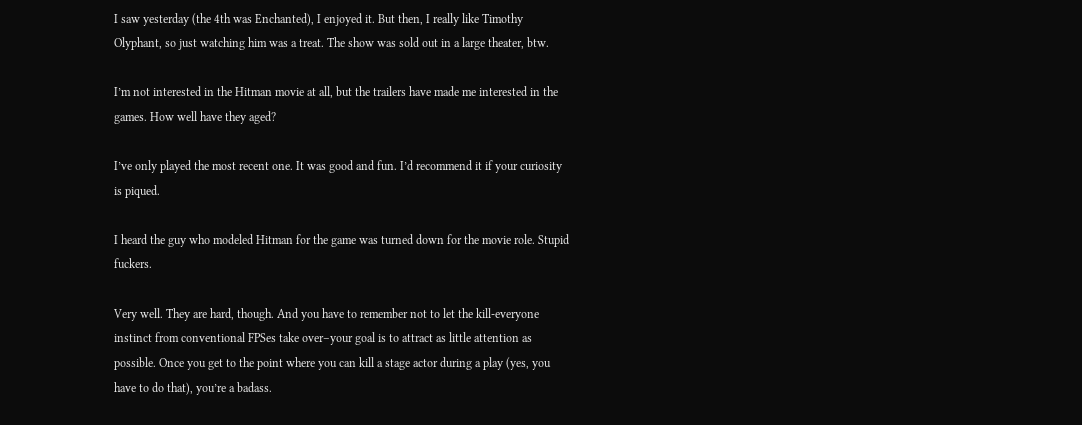I saw yesterday (the 4th was Enchanted), I enjoyed it. But then, I really like Timothy Olyphant, so just watching him was a treat. The show was sold out in a large theater, btw.

I’m not interested in the Hitman movie at all, but the trailers have made me interested in the games. How well have they aged?

I’ve only played the most recent one. It was good and fun. I’d recommend it if your curiosity is piqued.

I heard the guy who modeled Hitman for the game was turned down for the movie role. Stupid fuckers.

Very well. They are hard, though. And you have to remember not to let the kill-everyone instinct from conventional FPSes take over–your goal is to attract as little attention as possible. Once you get to the point where you can kill a stage actor during a play (yes, you have to do that), you’re a badass.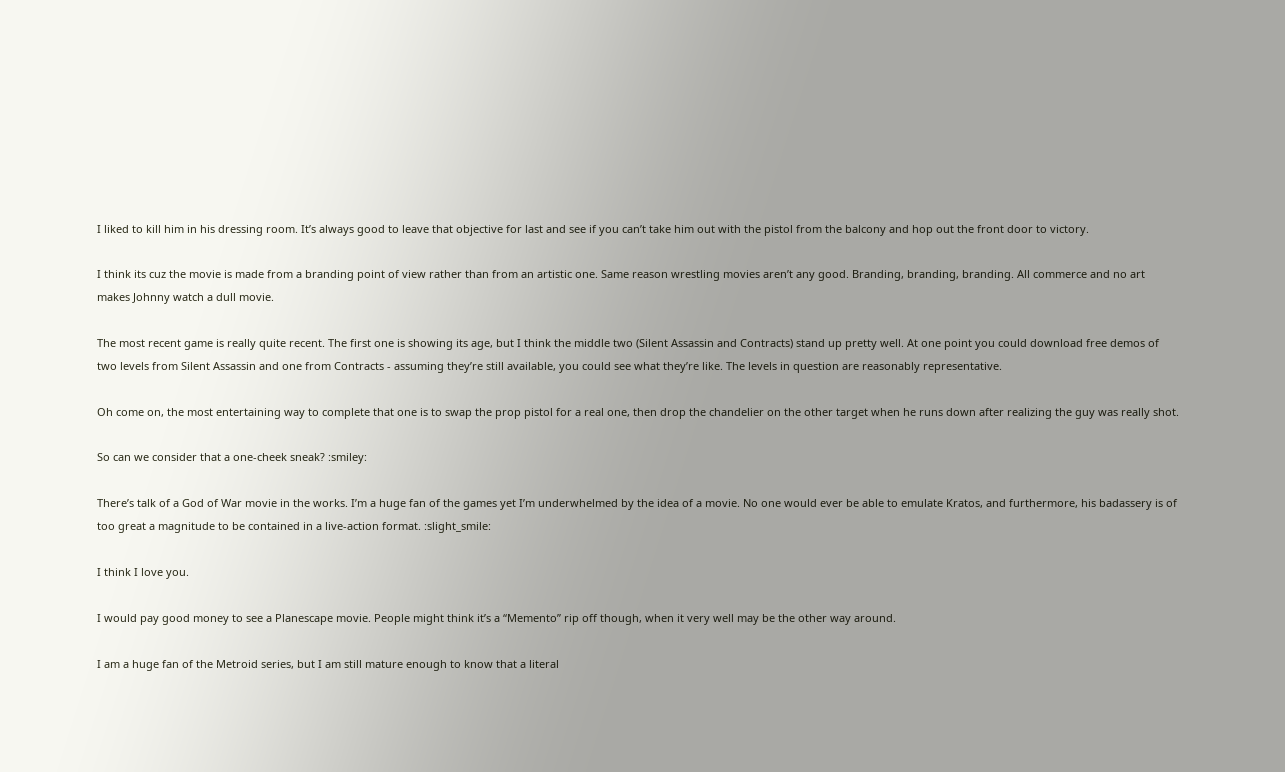I liked to kill him in his dressing room. It’s always good to leave that objective for last and see if you can’t take him out with the pistol from the balcony and hop out the front door to victory.

I think its cuz the movie is made from a branding point of view rather than from an artistic one. Same reason wrestling movies aren’t any good. Branding, branding, branding. All commerce and no art makes Johnny watch a dull movie.

The most recent game is really quite recent. The first one is showing its age, but I think the middle two (Silent Assassin and Contracts) stand up pretty well. At one point you could download free demos of two levels from Silent Assassin and one from Contracts - assuming they’re still available, you could see what they’re like. The levels in question are reasonably representative.

Oh come on, the most entertaining way to complete that one is to swap the prop pistol for a real one, then drop the chandelier on the other target when he runs down after realizing the guy was really shot.

So can we consider that a one-cheek sneak? :smiley:

There’s talk of a God of War movie in the works. I’m a huge fan of the games yet I’m underwhelmed by the idea of a movie. No one would ever be able to emulate Kratos, and furthermore, his badassery is of too great a magnitude to be contained in a live-action format. :slight_smile:

I think I love you.

I would pay good money to see a Planescape movie. People might think it’s a “Memento” rip off though, when it very well may be the other way around.

I am a huge fan of the Metroid series, but I am still mature enough to know that a literal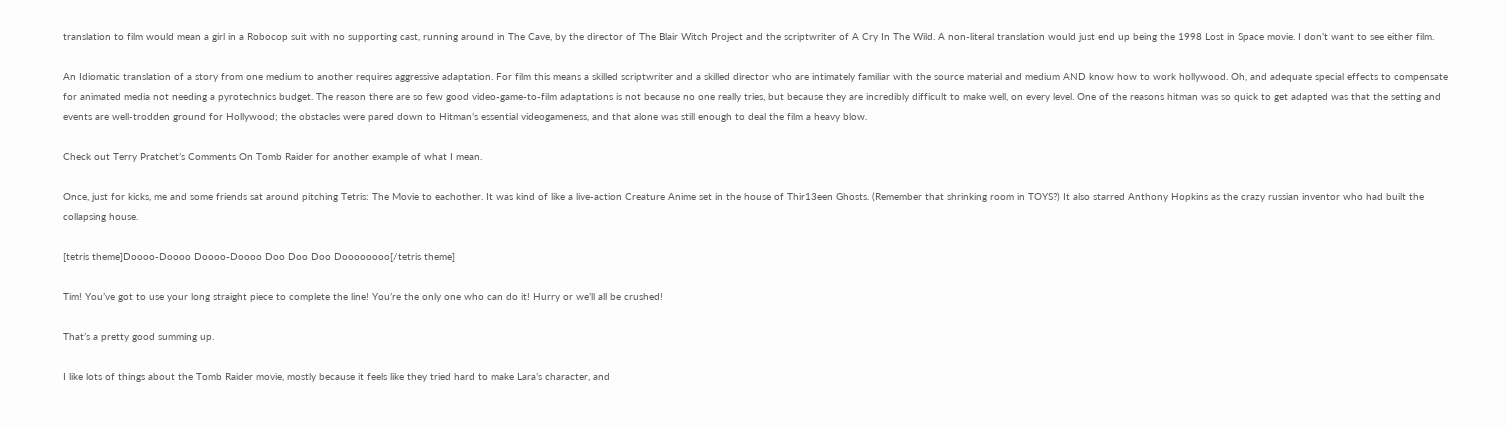translation to film would mean a girl in a Robocop suit with no supporting cast, running around in The Cave, by the director of The Blair Witch Project and the scriptwriter of A Cry In The Wild. A non-literal translation would just end up being the 1998 Lost in Space movie. I don’t want to see either film.

An Idiomatic translation of a story from one medium to another requires aggressive adaptation. For film this means a skilled scriptwriter and a skilled director who are intimately familiar with the source material and medium AND know how to work hollywood. Oh, and adequate special effects to compensate for animated media not needing a pyrotechnics budget. The reason there are so few good video-game-to-film adaptations is not because no one really tries, but because they are incredibly difficult to make well, on every level. One of the reasons hitman was so quick to get adapted was that the setting and events are well-trodden ground for Hollywood; the obstacles were pared down to Hitman’s essential videogameness, and that alone was still enough to deal the film a heavy blow.

Check out Terry Pratchet’s Comments On Tomb Raider for another example of what I mean.

Once, just for kicks, me and some friends sat around pitching Tetris: The Movie to eachother. It was kind of like a live-action Creature Anime set in the house of Thir13een Ghosts. (Remember that shrinking room in TOYS?) It also starred Anthony Hopkins as the crazy russian inventor who had built the collapsing house.

[tetris theme]Doooo-Doooo Doooo-Doooo Doo Doo Doo Doooooooo[/tetris theme]

Tim! You’ve got to use your long straight piece to complete the line! You’re the only one who can do it! Hurry or we’ll all be crushed!

That’s a pretty good summing up.

I like lots of things about the Tomb Raider movie, mostly because it feels like they tried hard to make Lara’s character, and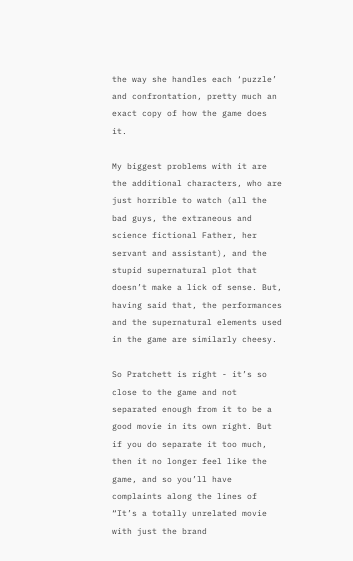the way she handles each ‘puzzle’ and confrontation, pretty much an exact copy of how the game does it.

My biggest problems with it are the additional characters, who are just horrible to watch (all the bad guys, the extraneous and science fictional Father, her servant and assistant), and the stupid supernatural plot that doesn’t make a lick of sense. But, having said that, the performances and the supernatural elements used in the game are similarly cheesy.

So Pratchett is right - it’s so close to the game and not separated enough from it to be a good movie in its own right. But if you do separate it too much, then it no longer feel like the game, and so you’ll have complaints along the lines of “It’s a totally unrelated movie with just the brand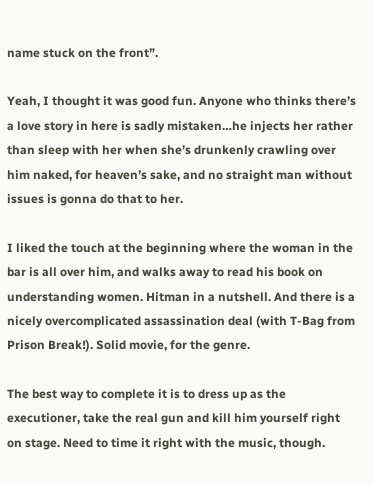name stuck on the front”.

Yeah, I thought it was good fun. Anyone who thinks there’s a love story in here is sadly mistaken…he injects her rather than sleep with her when she’s drunkenly crawling over him naked, for heaven’s sake, and no straight man without issues is gonna do that to her.

I liked the touch at the beginning where the woman in the bar is all over him, and walks away to read his book on understanding women. Hitman in a nutshell. And there is a nicely overcomplicated assassination deal (with T-Bag from Prison Break!). Solid movie, for the genre.

The best way to complete it is to dress up as the executioner, take the real gun and kill him yourself right on stage. Need to time it right with the music, though.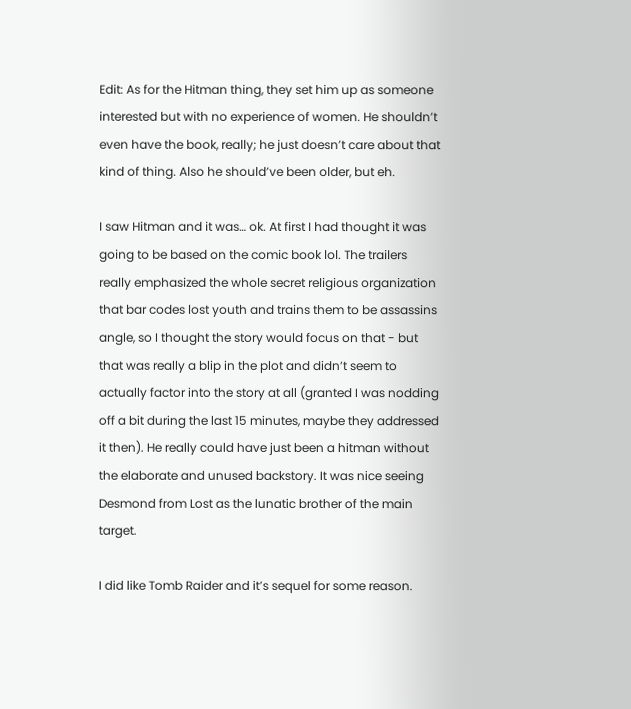Edit: As for the Hitman thing, they set him up as someone interested but with no experience of women. He shouldn’t even have the book, really; he just doesn’t care about that kind of thing. Also he should’ve been older, but eh.

I saw Hitman and it was… ok. At first I had thought it was going to be based on the comic book lol. The trailers really emphasized the whole secret religious organization that bar codes lost youth and trains them to be assassins angle, so I thought the story would focus on that - but that was really a blip in the plot and didn’t seem to actually factor into the story at all (granted I was nodding off a bit during the last 15 minutes, maybe they addressed it then). He really could have just been a hitman without the elaborate and unused backstory. It was nice seeing Desmond from Lost as the lunatic brother of the main target.

I did like Tomb Raider and it’s sequel for some reason.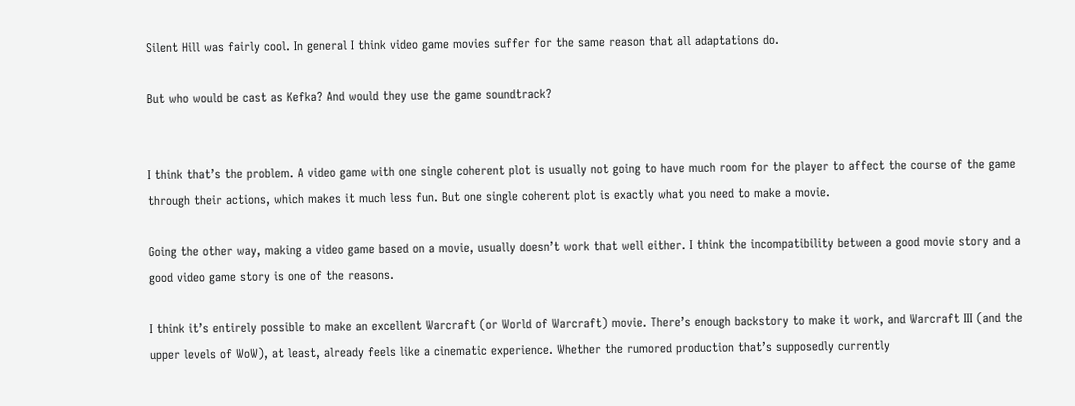Silent Hill was fairly cool. In general I think video game movies suffer for the same reason that all adaptations do.

But who would be cast as Kefka? And would they use the game soundtrack?


I think that’s the problem. A video game with one single coherent plot is usually not going to have much room for the player to affect the course of the game through their actions, which makes it much less fun. But one single coherent plot is exactly what you need to make a movie.

Going the other way, making a video game based on a movie, usually doesn’t work that well either. I think the incompatibility between a good movie story and a good video game story is one of the reasons.

I think it’s entirely possible to make an excellent Warcraft (or World of Warcraft) movie. There’s enough backstory to make it work, and Warcraft III (and the upper levels of WoW), at least, already feels like a cinematic experience. Whether the rumored production that’s supposedly currently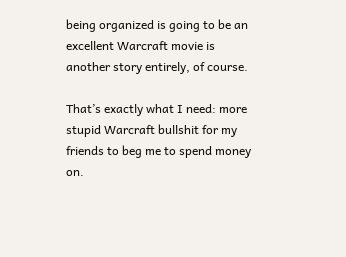being organized is going to be an excellent Warcraft movie is another story entirely, of course.

That’s exactly what I need: more stupid Warcraft bullshit for my friends to beg me to spend money on.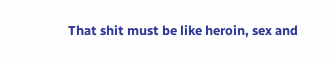That shit must be like heroin, sex and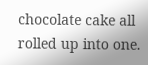chocolate cake all rolled up into one.